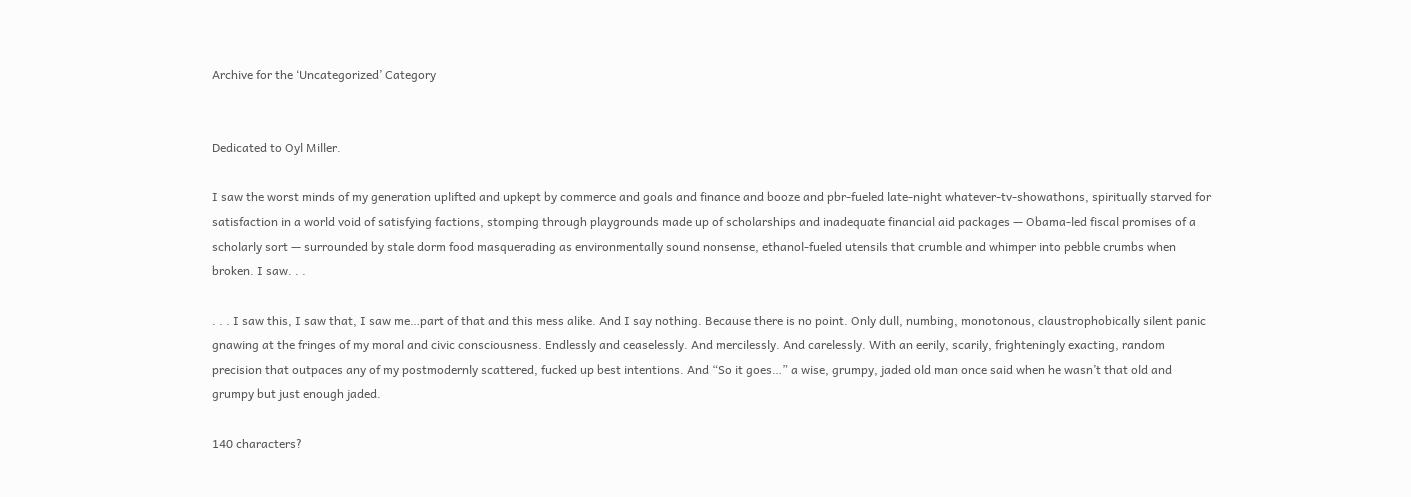Archive for the ‘Uncategorized’ Category


Dedicated to Oyl Miller.

I saw the worst minds of my generation uplifted and upkept by commerce and goals and finance and booze and pbr-fueled late-night whatever-tv-showathons, spiritually starved for satisfaction in a world void of satisfying factions, stomping through playgrounds made up of scholarships and inadequate financial aid packages — Obama-led fiscal promises of a scholarly sort — surrounded by stale dorm food masquerading as environmentally sound nonsense, ethanol-fueled utensils that crumble and whimper into pebble crumbs when broken. I saw. . .

. . . I saw this, I saw that, I saw me…part of that and this mess alike. And I say nothing. Because there is no point. Only dull, numbing, monotonous, claustrophobically silent panic gnawing at the fringes of my moral and civic consciousness. Endlessly and ceaselessly. And mercilessly. And carelessly. With an eerily, scarily, frighteningly exacting, random precision that outpaces any of my postmodernly scattered, fucked up best intentions. And “So it goes…” a wise, grumpy, jaded old man once said when he wasn’t that old and grumpy but just enough jaded.

140 characters?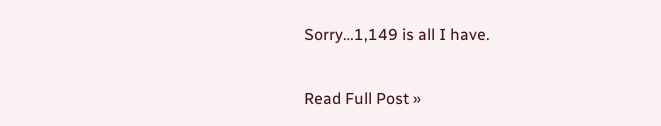Sorry…1,149 is all I have.

Read Full Post »